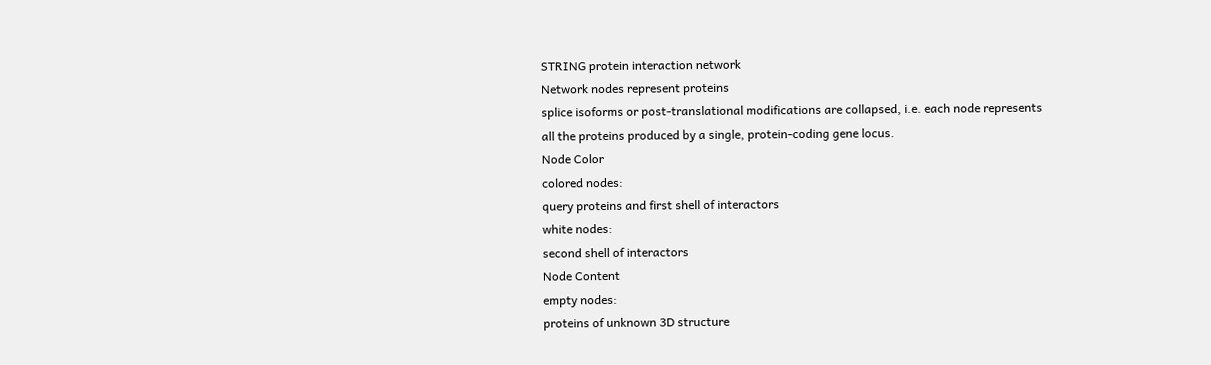STRING protein interaction network
Network nodes represent proteins
splice isoforms or post-translational modifications are collapsed, i.e. each node represents all the proteins produced by a single, protein-coding gene locus.
Node Color
colored nodes:
query proteins and first shell of interactors
white nodes:
second shell of interactors
Node Content
empty nodes:
proteins of unknown 3D structure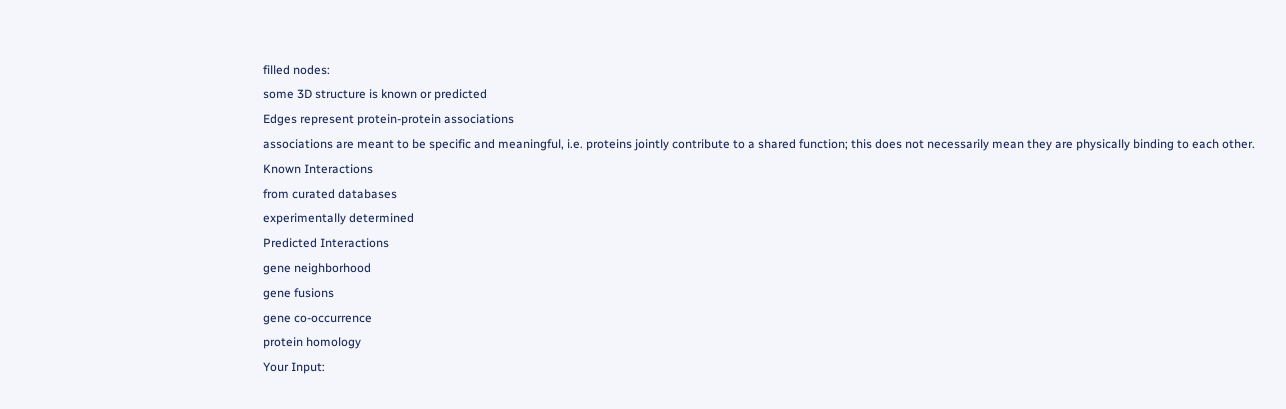filled nodes:
some 3D structure is known or predicted
Edges represent protein-protein associations
associations are meant to be specific and meaningful, i.e. proteins jointly contribute to a shared function; this does not necessarily mean they are physically binding to each other.
Known Interactions
from curated databases
experimentally determined
Predicted Interactions
gene neighborhood
gene fusions
gene co-occurrence
protein homology
Your Input: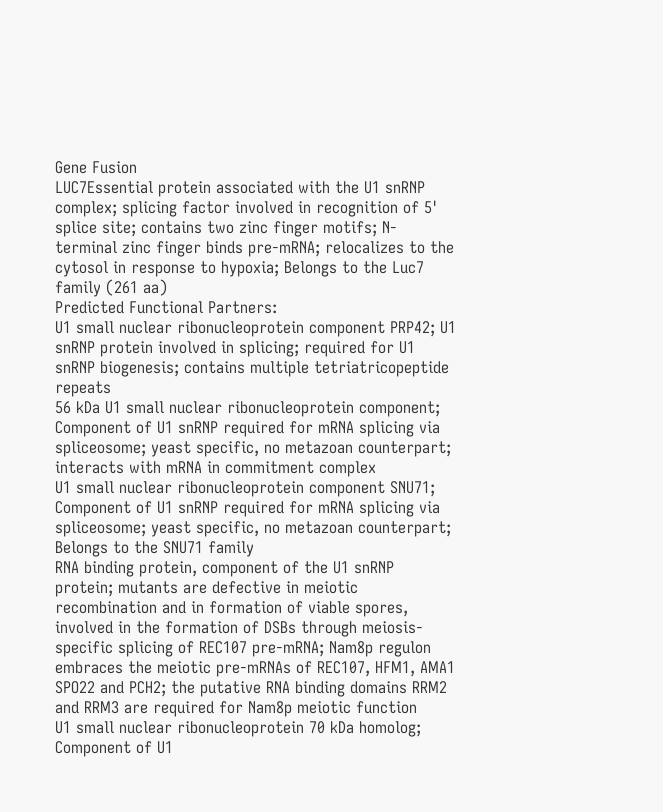Gene Fusion
LUC7Essential protein associated with the U1 snRNP complex; splicing factor involved in recognition of 5' splice site; contains two zinc finger motifs; N-terminal zinc finger binds pre-mRNA; relocalizes to the cytosol in response to hypoxia; Belongs to the Luc7 family (261 aa)
Predicted Functional Partners:
U1 small nuclear ribonucleoprotein component PRP42; U1 snRNP protein involved in splicing; required for U1 snRNP biogenesis; contains multiple tetriatricopeptide repeats
56 kDa U1 small nuclear ribonucleoprotein component; Component of U1 snRNP required for mRNA splicing via spliceosome; yeast specific, no metazoan counterpart; interacts with mRNA in commitment complex
U1 small nuclear ribonucleoprotein component SNU71; Component of U1 snRNP required for mRNA splicing via spliceosome; yeast specific, no metazoan counterpart; Belongs to the SNU71 family
RNA binding protein, component of the U1 snRNP protein; mutants are defective in meiotic recombination and in formation of viable spores, involved in the formation of DSBs through meiosis-specific splicing of REC107 pre-mRNA; Nam8p regulon embraces the meiotic pre-mRNAs of REC107, HFM1, AMA1 SPO22 and PCH2; the putative RNA binding domains RRM2 and RRM3 are required for Nam8p meiotic function
U1 small nuclear ribonucleoprotein 70 kDa homolog; Component of U1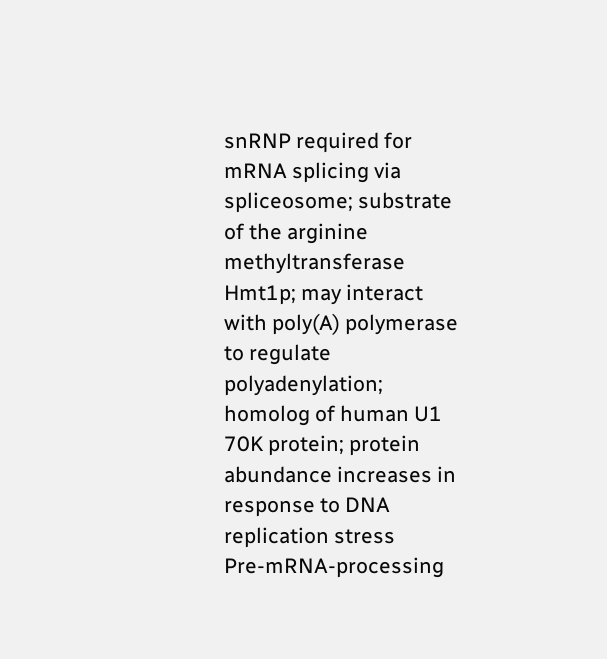snRNP required for mRNA splicing via spliceosome; substrate of the arginine methyltransferase Hmt1p; may interact with poly(A) polymerase to regulate polyadenylation; homolog of human U1 70K protein; protein abundance increases in response to DNA replication stress
Pre-mRNA-processing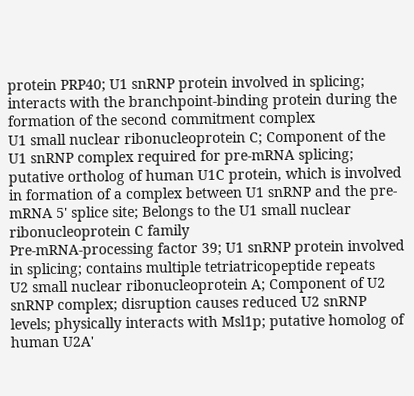protein PRP40; U1 snRNP protein involved in splicing; interacts with the branchpoint-binding protein during the formation of the second commitment complex
U1 small nuclear ribonucleoprotein C; Component of the U1 snRNP complex required for pre-mRNA splicing; putative ortholog of human U1C protein, which is involved in formation of a complex between U1 snRNP and the pre-mRNA 5' splice site; Belongs to the U1 small nuclear ribonucleoprotein C family
Pre-mRNA-processing factor 39; U1 snRNP protein involved in splicing; contains multiple tetriatricopeptide repeats
U2 small nuclear ribonucleoprotein A; Component of U2 snRNP complex; disruption causes reduced U2 snRNP levels; physically interacts with Msl1p; putative homolog of human U2A'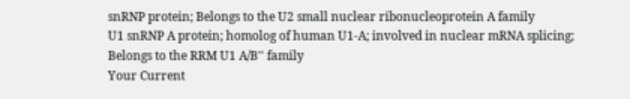snRNP protein; Belongs to the U2 small nuclear ribonucleoprotein A family
U1 snRNP A protein; homolog of human U1-A; involved in nuclear mRNA splicing; Belongs to the RRM U1 A/B'' family
Your Current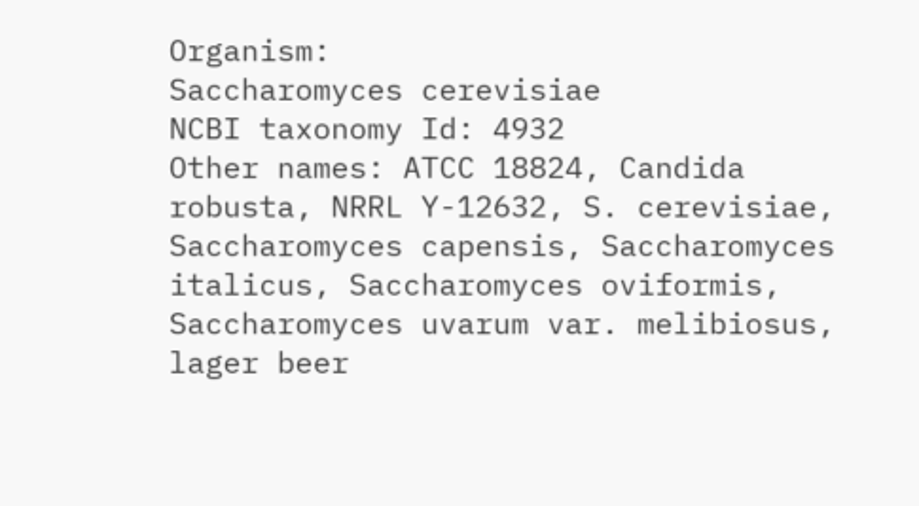Organism:
Saccharomyces cerevisiae
NCBI taxonomy Id: 4932
Other names: ATCC 18824, Candida robusta, NRRL Y-12632, S. cerevisiae, Saccharomyces capensis, Saccharomyces italicus, Saccharomyces oviformis, Saccharomyces uvarum var. melibiosus, lager beer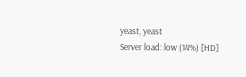yeast, yeast
Server load: low (14%) [HD]